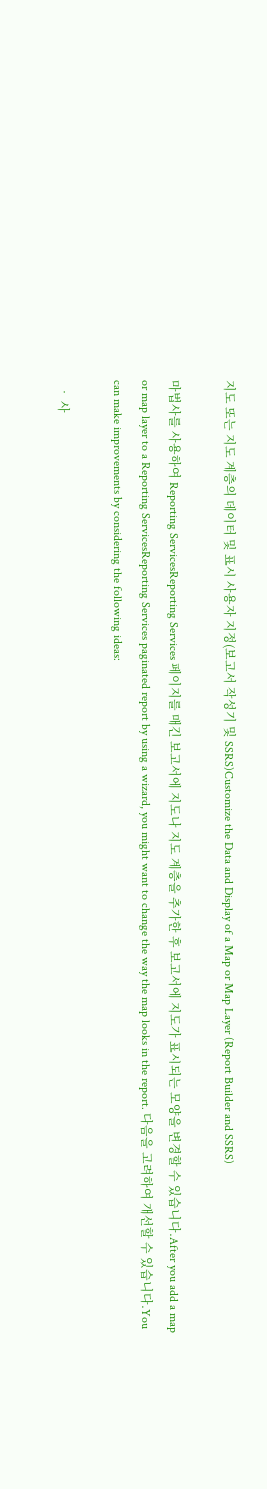지도 또는 지도 계층의 데이터 및 표시 사용자 지정(보고서 작성기 및 SSRS)Customize the Data and Display of a Map or Map Layer (Report Builder and SSRS)

마법사를 사용하여 Reporting ServicesReporting Services 페이지를 매긴 보고서에 지도나 지도 계층을 추가한 후 보고서에 지도가 표시되는 모양을 변경할 수 있습니다.After you add a map or map layer to a Reporting ServicesReporting Services paginated report by using a wizard, you might want to change the way the map looks in the report. 다음을 고려하여 개선할 수 있습니다.You can make improvements by considering the following ideas:

  • 사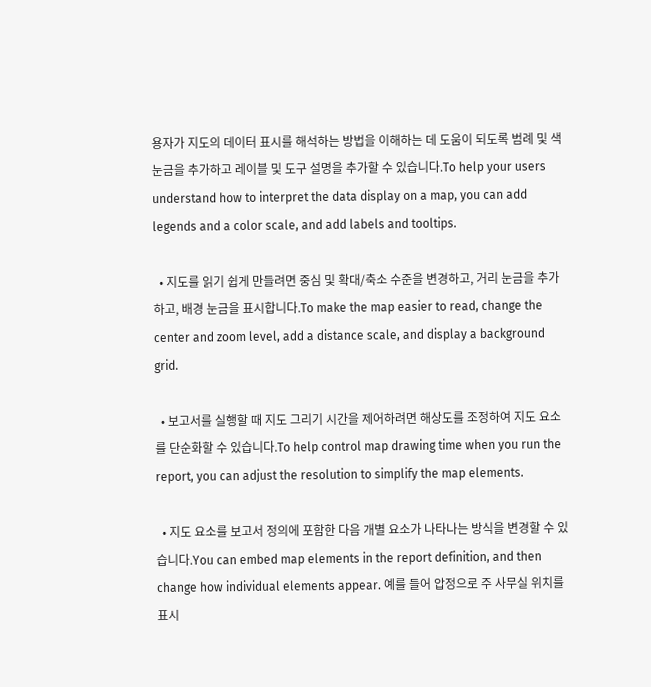용자가 지도의 데이터 표시를 해석하는 방법을 이해하는 데 도움이 되도록 범례 및 색 눈금을 추가하고 레이블 및 도구 설명을 추가할 수 있습니다.To help your users understand how to interpret the data display on a map, you can add legends and a color scale, and add labels and tooltips.

  • 지도를 읽기 쉽게 만들려면 중심 및 확대/축소 수준을 변경하고, 거리 눈금을 추가하고, 배경 눈금을 표시합니다.To make the map easier to read, change the center and zoom level, add a distance scale, and display a background grid.

  • 보고서를 실행할 때 지도 그리기 시간을 제어하려면 해상도를 조정하여 지도 요소를 단순화할 수 있습니다.To help control map drawing time when you run the report, you can adjust the resolution to simplify the map elements.

  • 지도 요소를 보고서 정의에 포함한 다음 개별 요소가 나타나는 방식을 변경할 수 있습니다.You can embed map elements in the report definition, and then change how individual elements appear. 예를 들어 압정으로 주 사무실 위치를 표시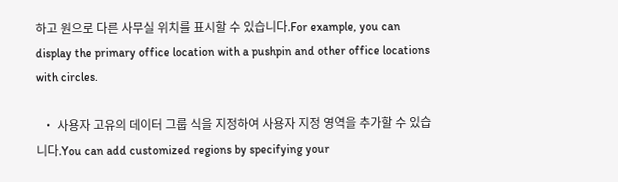하고 원으로 다른 사무실 위치를 표시할 수 있습니다.For example, you can display the primary office location with a pushpin and other office locations with circles.

  • 사용자 고유의 데이터 그룹 식을 지정하여 사용자 지정 영역을 추가할 수 있습니다.You can add customized regions by specifying your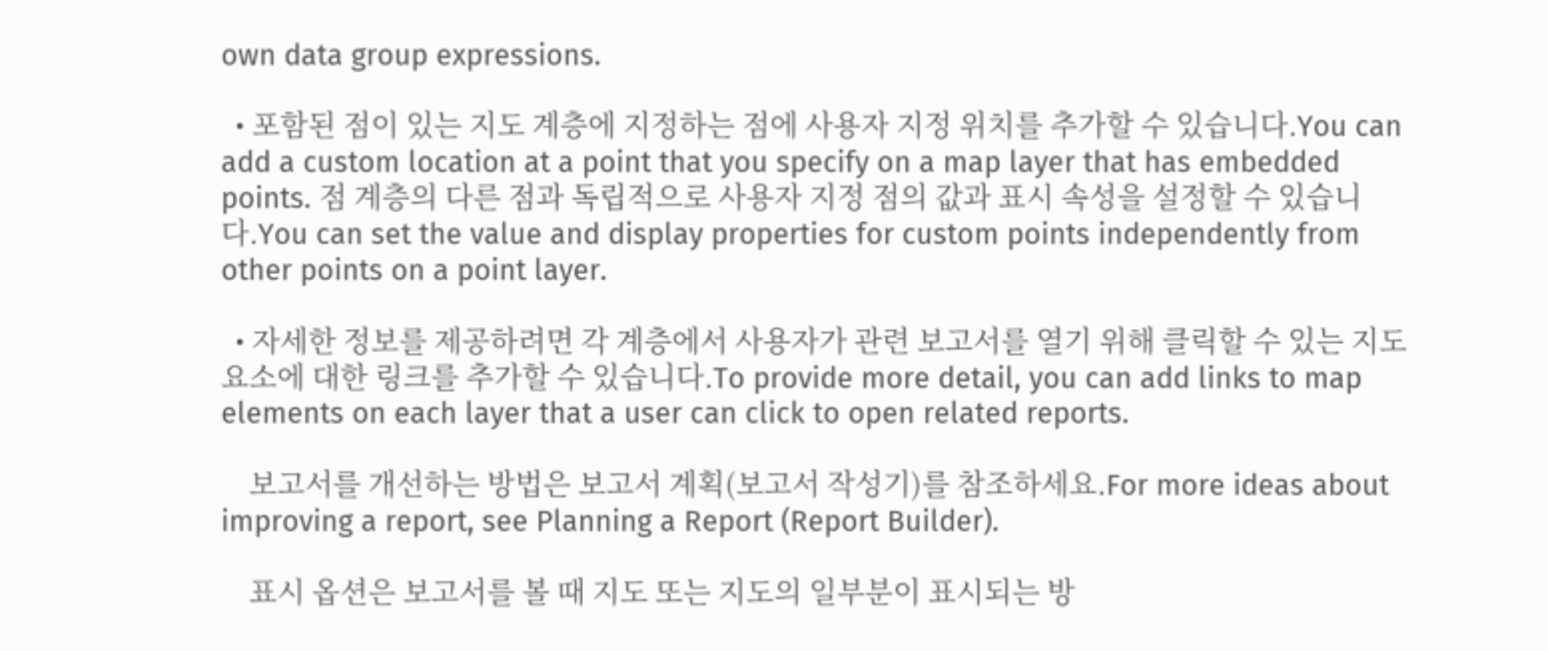own data group expressions.

  • 포함된 점이 있는 지도 계층에 지정하는 점에 사용자 지정 위치를 추가할 수 있습니다.You can add a custom location at a point that you specify on a map layer that has embedded points. 점 계층의 다른 점과 독립적으로 사용자 지정 점의 값과 표시 속성을 설정할 수 있습니다.You can set the value and display properties for custom points independently from other points on a point layer.

  • 자세한 정보를 제공하려면 각 계층에서 사용자가 관련 보고서를 열기 위해 클릭할 수 있는 지도 요소에 대한 링크를 추가할 수 있습니다.To provide more detail, you can add links to map elements on each layer that a user can click to open related reports.

    보고서를 개선하는 방법은 보고서 계획(보고서 작성기)를 참조하세요.For more ideas about improving a report, see Planning a Report (Report Builder).

    표시 옵션은 보고서를 볼 때 지도 또는 지도의 일부분이 표시되는 방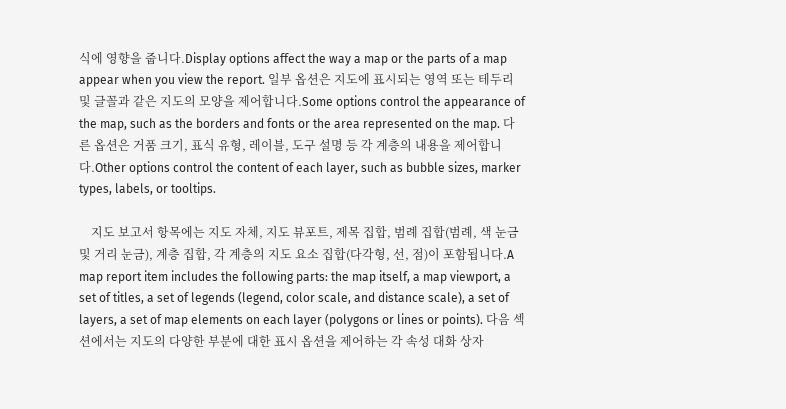식에 영향을 줍니다.Display options affect the way a map or the parts of a map appear when you view the report. 일부 옵션은 지도에 표시되는 영역 또는 테두리 및 글꼴과 같은 지도의 모양을 제어합니다.Some options control the appearance of the map, such as the borders and fonts or the area represented on the map. 다른 옵션은 거품 크기, 표식 유형, 레이블, 도구 설명 등 각 계층의 내용을 제어합니다.Other options control the content of each layer, such as bubble sizes, marker types, labels, or tooltips.

    지도 보고서 항목에는 지도 자체, 지도 뷰포트, 제목 집합, 범례 집합(범례, 색 눈금 및 거리 눈금), 계층 집합, 각 계층의 지도 요소 집합(다각형, 선, 점)이 포함됩니다.A map report item includes the following parts: the map itself, a map viewport, a set of titles, a set of legends (legend, color scale, and distance scale), a set of layers, a set of map elements on each layer (polygons or lines or points). 다음 섹션에서는 지도의 다양한 부분에 대한 표시 옵션을 제어하는 각 속성 대화 상자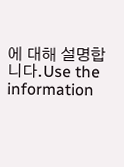에 대해 설명합니다.Use the information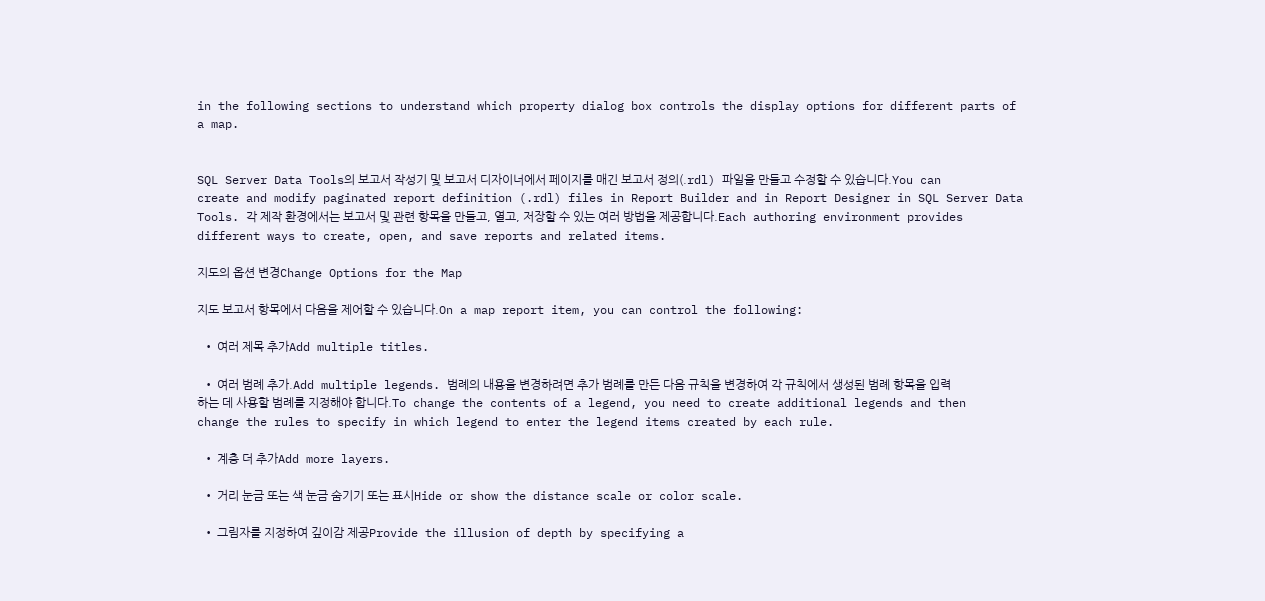in the following sections to understand which property dialog box controls the display options for different parts of a map.


SQL Server Data Tools의 보고서 작성기 및 보고서 디자이너에서 페이지를 매긴 보고서 정의(.rdl) 파일을 만들고 수정할 수 있습니다.You can create and modify paginated report definition (.rdl) files in Report Builder and in Report Designer in SQL Server Data Tools. 각 제작 환경에서는 보고서 및 관련 항목을 만들고, 열고, 저장할 수 있는 여러 방법을 제공합니다.Each authoring environment provides different ways to create, open, and save reports and related items.

지도의 옵션 변경Change Options for the Map

지도 보고서 항목에서 다음을 제어할 수 있습니다.On a map report item, you can control the following:

  • 여러 제목 추가Add multiple titles.

  • 여러 범례 추가.Add multiple legends. 범례의 내용을 변경하려면 추가 범례를 만든 다음 규칙을 변경하여 각 규칙에서 생성된 범례 항목을 입력하는 데 사용할 범례를 지정해야 합니다.To change the contents of a legend, you need to create additional legends and then change the rules to specify in which legend to enter the legend items created by each rule.

  • 계층 더 추가Add more layers.

  • 거리 눈금 또는 색 눈금 숨기기 또는 표시Hide or show the distance scale or color scale.

  • 그림자를 지정하여 깊이감 제공Provide the illusion of depth by specifying a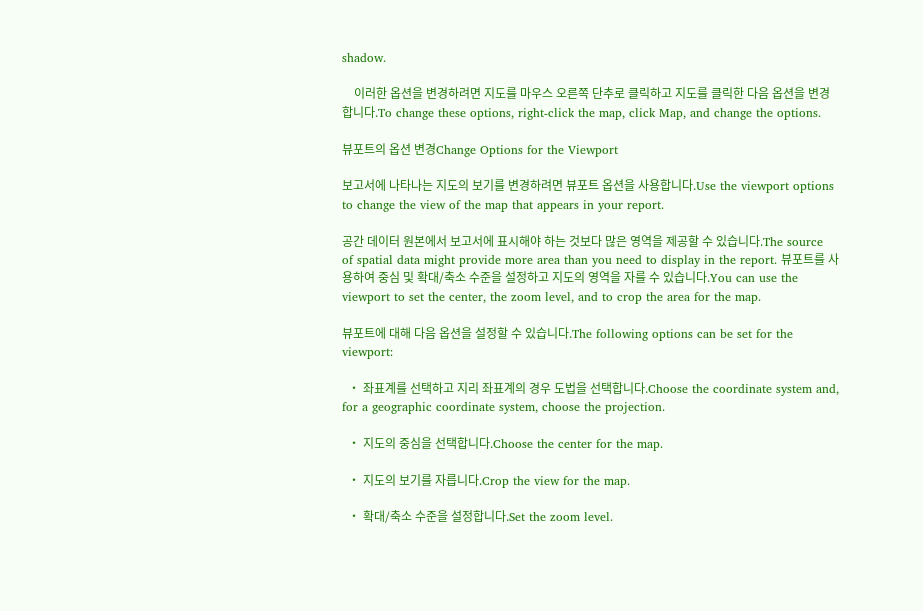shadow.

    이러한 옵션을 변경하려면 지도를 마우스 오른쪽 단추로 클릭하고 지도를 클릭한 다음 옵션을 변경합니다.To change these options, right-click the map, click Map, and change the options.

뷰포트의 옵션 변경Change Options for the Viewport

보고서에 나타나는 지도의 보기를 변경하려면 뷰포트 옵션을 사용합니다.Use the viewport options to change the view of the map that appears in your report.

공간 데이터 원본에서 보고서에 표시해야 하는 것보다 많은 영역을 제공할 수 있습니다.The source of spatial data might provide more area than you need to display in the report. 뷰포트를 사용하여 중심 및 확대/축소 수준을 설정하고 지도의 영역을 자를 수 있습니다.You can use the viewport to set the center, the zoom level, and to crop the area for the map.

뷰포트에 대해 다음 옵션을 설정할 수 있습니다.The following options can be set for the viewport:

  • 좌표계를 선택하고 지리 좌표계의 경우 도법을 선택합니다.Choose the coordinate system and, for a geographic coordinate system, choose the projection.

  • 지도의 중심을 선택합니다.Choose the center for the map.

  • 지도의 보기를 자릅니다.Crop the view for the map.

  • 확대/축소 수준을 설정합니다.Set the zoom level.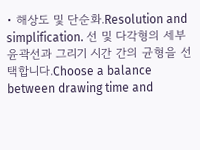• 해상도 및 단순화.Resolution and simplification. 선 및 다각형의 세부 윤곽선과 그리기 시간 간의 균형을 선택합니다.Choose a balance between drawing time and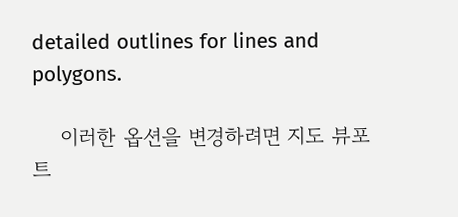detailed outlines for lines and polygons.

    이러한 옵션을 변경하려면 지도 뷰포트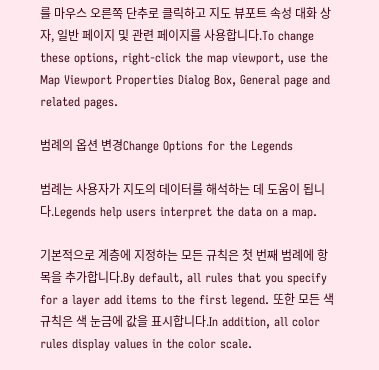를 마우스 오른쪽 단추로 클릭하고 지도 뷰포트 속성 대화 상자, 일반 페이지 및 관련 페이지를 사용합니다.To change these options, right-click the map viewport, use the Map Viewport Properties Dialog Box, General page and related pages.

범례의 옵션 변경Change Options for the Legends

범례는 사용자가 지도의 데이터를 해석하는 데 도움이 됩니다.Legends help users interpret the data on a map.

기본적으로 계층에 지정하는 모든 규칙은 첫 번째 범례에 항목을 추가합니다.By default, all rules that you specify for a layer add items to the first legend. 또한 모든 색 규칙은 색 눈금에 값을 표시합니다.In addition, all color rules display values in the color scale.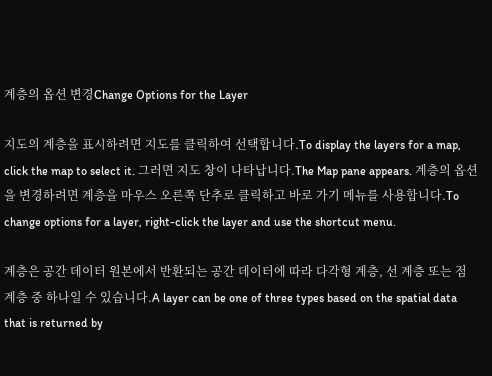계층의 옵션 변경Change Options for the Layer

지도의 계층을 표시하려면 지도를 클릭하여 선택합니다.To display the layers for a map, click the map to select it. 그러면 지도 창이 나타납니다.The Map pane appears. 계층의 옵션을 변경하려면 계층을 마우스 오른쪽 단추로 클릭하고 바로 가기 메뉴를 사용합니다.To change options for a layer, right-click the layer and use the shortcut menu.

계층은 공간 데이터 원본에서 반환되는 공간 데이터에 따라 다각형 계층, 선 계층 또는 점 계층 중 하나일 수 있습니다.A layer can be one of three types based on the spatial data that is returned by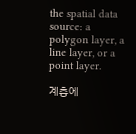the spatial data source: a polygon layer, a line layer, or a point layer.

계층에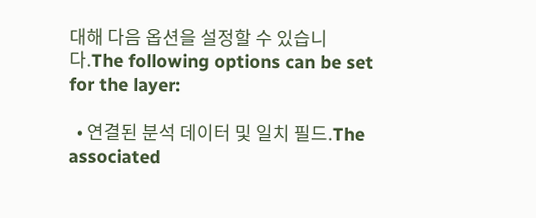대해 다음 옵션을 설정할 수 있습니다.The following options can be set for the layer:

  • 연결된 분석 데이터 및 일치 필드.The associated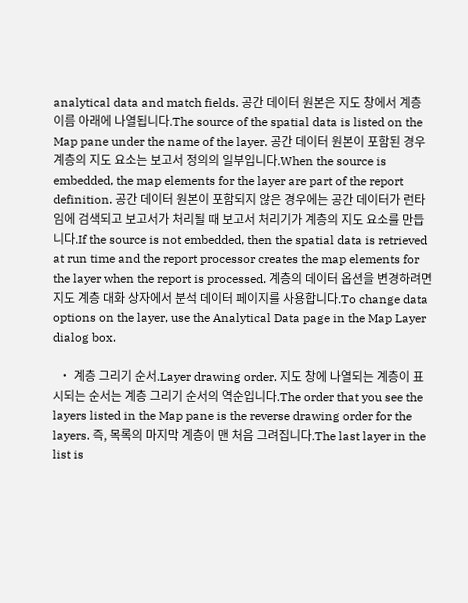analytical data and match fields. 공간 데이터 원본은 지도 창에서 계층 이름 아래에 나열됩니다.The source of the spatial data is listed on the Map pane under the name of the layer. 공간 데이터 원본이 포함된 경우 계층의 지도 요소는 보고서 정의의 일부입니다.When the source is embedded, the map elements for the layer are part of the report definition. 공간 데이터 원본이 포함되지 않은 경우에는 공간 데이터가 런타임에 검색되고 보고서가 처리될 때 보고서 처리기가 계층의 지도 요소를 만듭니다.If the source is not embedded, then the spatial data is retrieved at run time and the report processor creates the map elements for the layer when the report is processed. 계층의 데이터 옵션을 변경하려면 지도 계층 대화 상자에서 분석 데이터 페이지를 사용합니다.To change data options on the layer, use the Analytical Data page in the Map Layer dialog box.

  • 계층 그리기 순서.Layer drawing order. 지도 창에 나열되는 계층이 표시되는 순서는 계층 그리기 순서의 역순입니다.The order that you see the layers listed in the Map pane is the reverse drawing order for the layers. 즉, 목록의 마지막 계층이 맨 처음 그려집니다.The last layer in the list is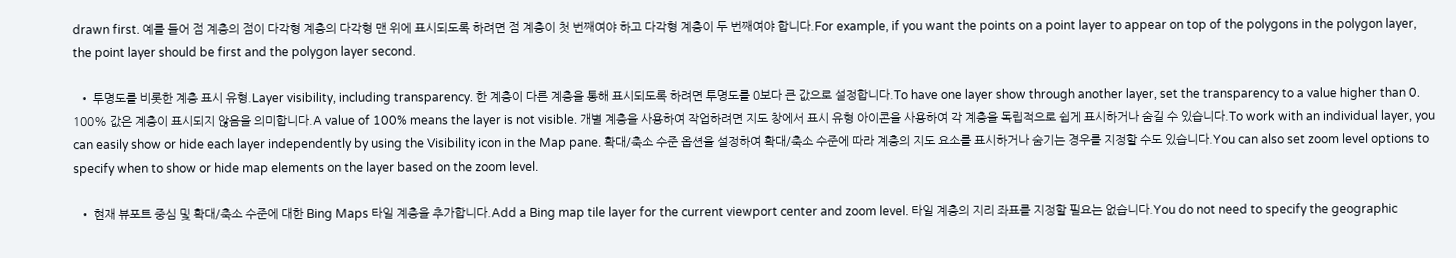drawn first. 예를 들어 점 계층의 점이 다각형 계층의 다각형 맨 위에 표시되도록 하려면 점 계층이 첫 번째여야 하고 다각형 계층이 두 번째여야 합니다.For example, if you want the points on a point layer to appear on top of the polygons in the polygon layer, the point layer should be first and the polygon layer second.

  • 투명도를 비롯한 계층 표시 유형.Layer visibility, including transparency. 한 계층이 다른 계층을 통해 표시되도록 하려면 투명도를 0보다 큰 값으로 설정합니다.To have one layer show through another layer, set the transparency to a value higher than 0. 100% 값은 계층이 표시되지 않음을 의미합니다.A value of 100% means the layer is not visible. 개별 계층을 사용하여 작업하려면 지도 창에서 표시 유형 아이콘을 사용하여 각 계층을 독립적으로 쉽게 표시하거나 숨길 수 있습니다.To work with an individual layer, you can easily show or hide each layer independently by using the Visibility icon in the Map pane. 확대/축소 수준 옵션을 설정하여 확대/축소 수준에 따라 계층의 지도 요소를 표시하거나 숨기는 경우를 지정할 수도 있습니다.You can also set zoom level options to specify when to show or hide map elements on the layer based on the zoom level.

  • 현재 뷰포트 중심 및 확대/축소 수준에 대한 Bing Maps 타일 계층을 추가합니다.Add a Bing map tile layer for the current viewport center and zoom level. 타일 계층의 지리 좌표를 지정할 필요는 없습니다.You do not need to specify the geographic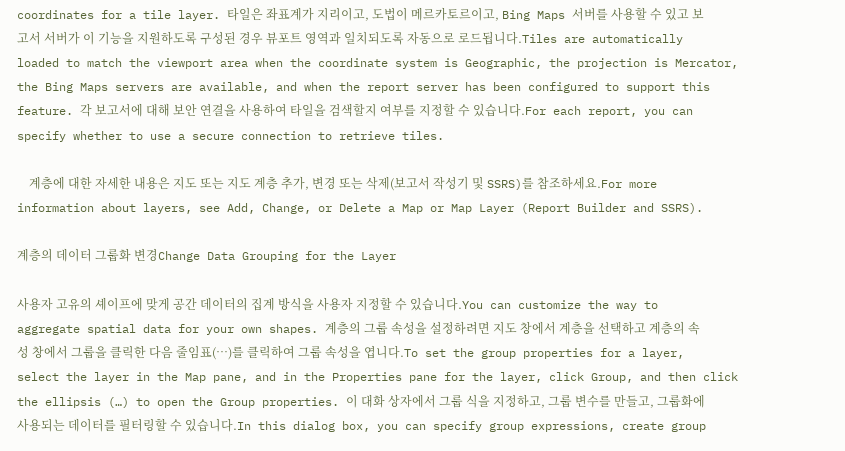coordinates for a tile layer. 타일은 좌표계가 지리이고, 도법이 메르카토르이고, Bing Maps 서버를 사용할 수 있고 보고서 서버가 이 기능을 지원하도록 구성된 경우 뷰포트 영역과 일치되도록 자동으로 로드됩니다.Tiles are automatically loaded to match the viewport area when the coordinate system is Geographic, the projection is Mercator, the Bing Maps servers are available, and when the report server has been configured to support this feature. 각 보고서에 대해 보안 연결을 사용하여 타일을 검색할지 여부를 지정할 수 있습니다.For each report, you can specify whether to use a secure connection to retrieve tiles.

    계층에 대한 자세한 내용은 지도 또는 지도 계층 추가, 변경 또는 삭제(보고서 작성기 및 SSRS)를 참조하세요.For more information about layers, see Add, Change, or Delete a Map or Map Layer (Report Builder and SSRS).

계층의 데이터 그룹화 변경Change Data Grouping for the Layer

사용자 고유의 셰이프에 맞게 공간 데이터의 집계 방식을 사용자 지정할 수 있습니다.You can customize the way to aggregate spatial data for your own shapes. 계층의 그룹 속성을 설정하려면 지도 창에서 계층을 선택하고 계층의 속성 창에서 그룹을 클릭한 다음 줄임표(…)를 클릭하여 그룹 속성을 엽니다.To set the group properties for a layer, select the layer in the Map pane, and in the Properties pane for the layer, click Group, and then click the ellipsis (…) to open the Group properties. 이 대화 상자에서 그룹 식을 지정하고, 그룹 변수를 만들고, 그룹화에 사용되는 데이터를 필터링할 수 있습니다.In this dialog box, you can specify group expressions, create group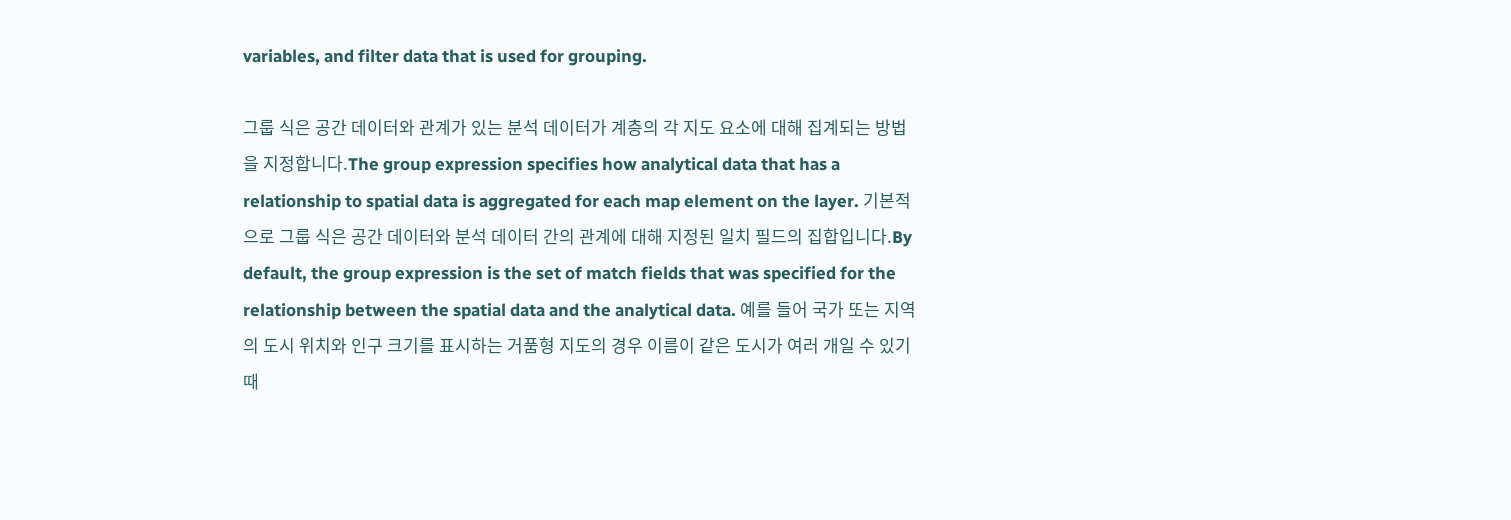variables, and filter data that is used for grouping.

그룹 식은 공간 데이터와 관계가 있는 분석 데이터가 계층의 각 지도 요소에 대해 집계되는 방법을 지정합니다.The group expression specifies how analytical data that has a relationship to spatial data is aggregated for each map element on the layer. 기본적으로 그룹 식은 공간 데이터와 분석 데이터 간의 관계에 대해 지정된 일치 필드의 집합입니다.By default, the group expression is the set of match fields that was specified for the relationship between the spatial data and the analytical data. 예를 들어 국가 또는 지역의 도시 위치와 인구 크기를 표시하는 거품형 지도의 경우 이름이 같은 도시가 여러 개일 수 있기 때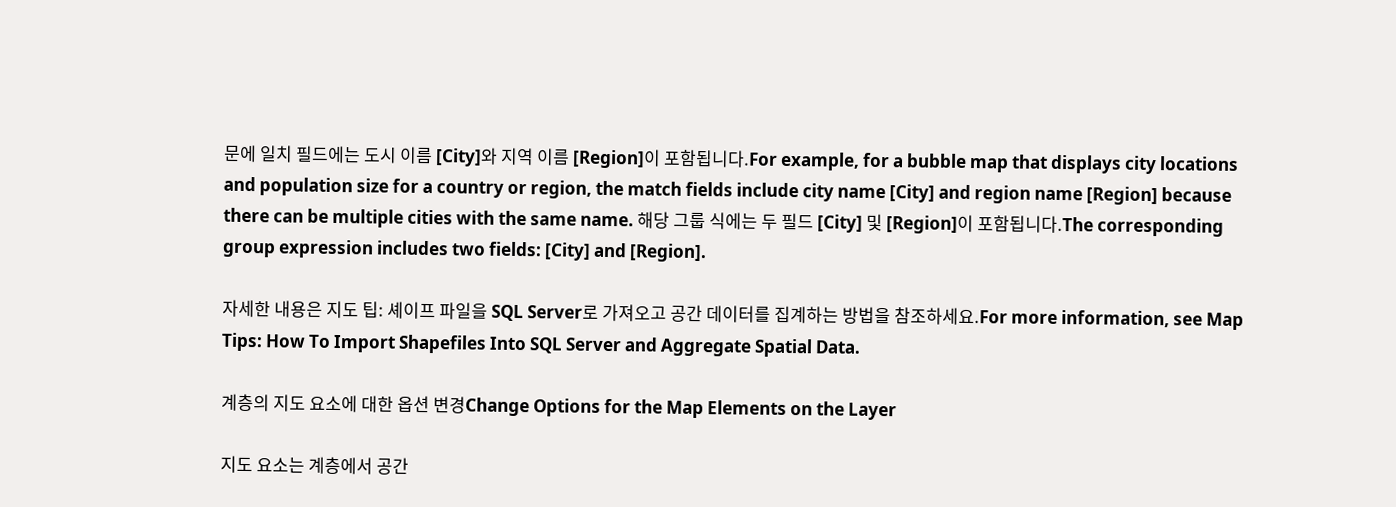문에 일치 필드에는 도시 이름 [City]와 지역 이름 [Region]이 포함됩니다.For example, for a bubble map that displays city locations and population size for a country or region, the match fields include city name [City] and region name [Region] because there can be multiple cities with the same name. 해당 그룹 식에는 두 필드 [City] 및 [Region]이 포함됩니다.The corresponding group expression includes two fields: [City] and [Region].

자세한 내용은 지도 팁: 셰이프 파일을 SQL Server로 가져오고 공간 데이터를 집계하는 방법을 참조하세요.For more information, see Map Tips: How To Import Shapefiles Into SQL Server and Aggregate Spatial Data.

계층의 지도 요소에 대한 옵션 변경Change Options for the Map Elements on the Layer

지도 요소는 계층에서 공간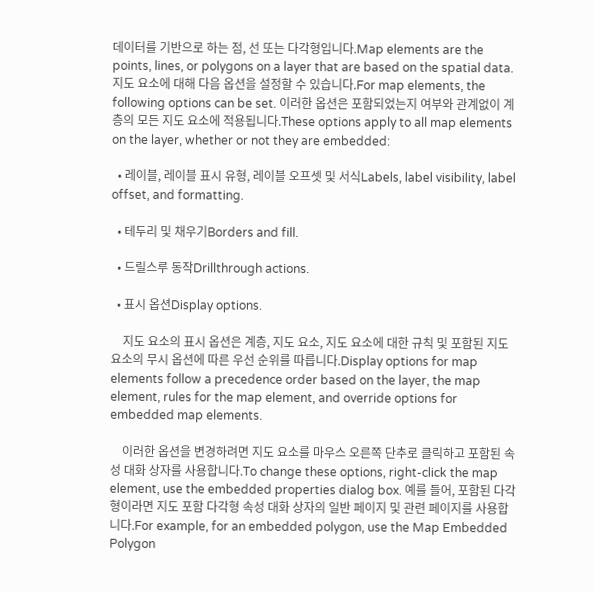데이터를 기반으로 하는 점, 선 또는 다각형입니다.Map elements are the points, lines, or polygons on a layer that are based on the spatial data. 지도 요소에 대해 다음 옵션을 설정할 수 있습니다.For map elements, the following options can be set. 이러한 옵션은 포함되었는지 여부와 관계없이 계층의 모든 지도 요소에 적용됩니다.These options apply to all map elements on the layer, whether or not they are embedded:

  • 레이블, 레이블 표시 유형, 레이블 오프셋 및 서식Labels, label visibility, label offset, and formatting.

  • 테두리 및 채우기Borders and fill.

  • 드릴스루 동작Drillthrough actions.

  • 표시 옵션Display options.

    지도 요소의 표시 옵션은 계층, 지도 요소, 지도 요소에 대한 규칙 및 포함된 지도 요소의 무시 옵션에 따른 우선 순위를 따릅니다.Display options for map elements follow a precedence order based on the layer, the map element, rules for the map element, and override options for embedded map elements.

    이러한 옵션을 변경하려면 지도 요소를 마우스 오른쪽 단추로 클릭하고 포함된 속성 대화 상자를 사용합니다.To change these options, right-click the map element, use the embedded properties dialog box. 예를 들어, 포함된 다각형이라면 지도 포함 다각형 속성 대화 상자의 일반 페이지 및 관련 페이지를 사용합니다.For example, for an embedded polygon, use the Map Embedded Polygon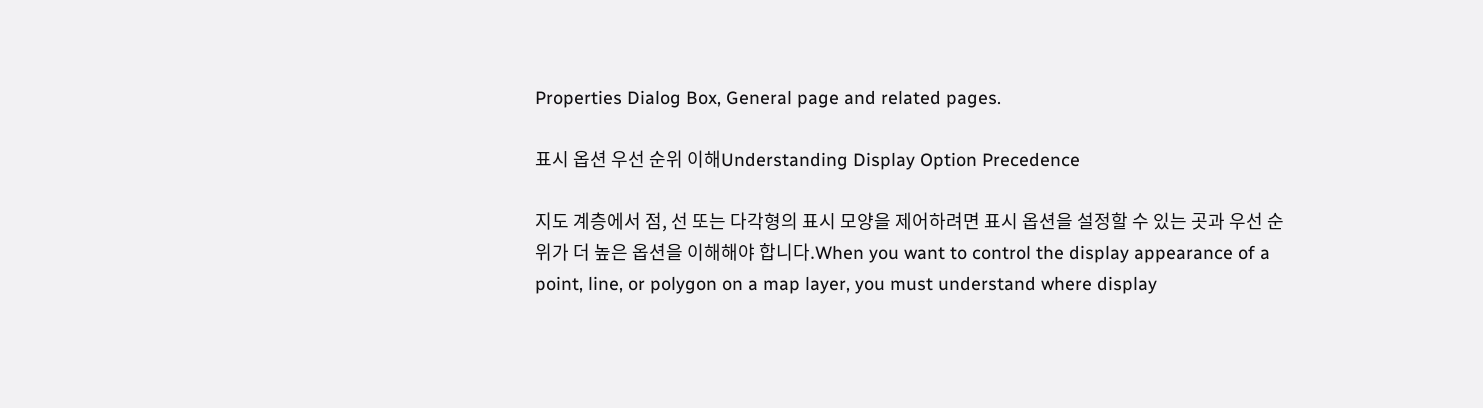Properties Dialog Box, General page and related pages.

표시 옵션 우선 순위 이해Understanding Display Option Precedence

지도 계층에서 점, 선 또는 다각형의 표시 모양을 제어하려면 표시 옵션을 설정할 수 있는 곳과 우선 순위가 더 높은 옵션을 이해해야 합니다.When you want to control the display appearance of a point, line, or polygon on a map layer, you must understand where display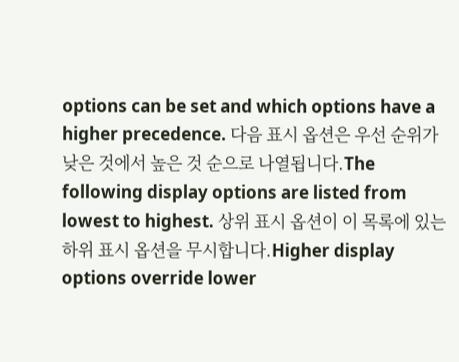options can be set and which options have a higher precedence. 다음 표시 옵션은 우선 순위가 낮은 것에서 높은 것 순으로 나열됩니다.The following display options are listed from lowest to highest. 상위 표시 옵션이 이 목록에 있는 하위 표시 옵션을 무시합니다.Higher display options override lower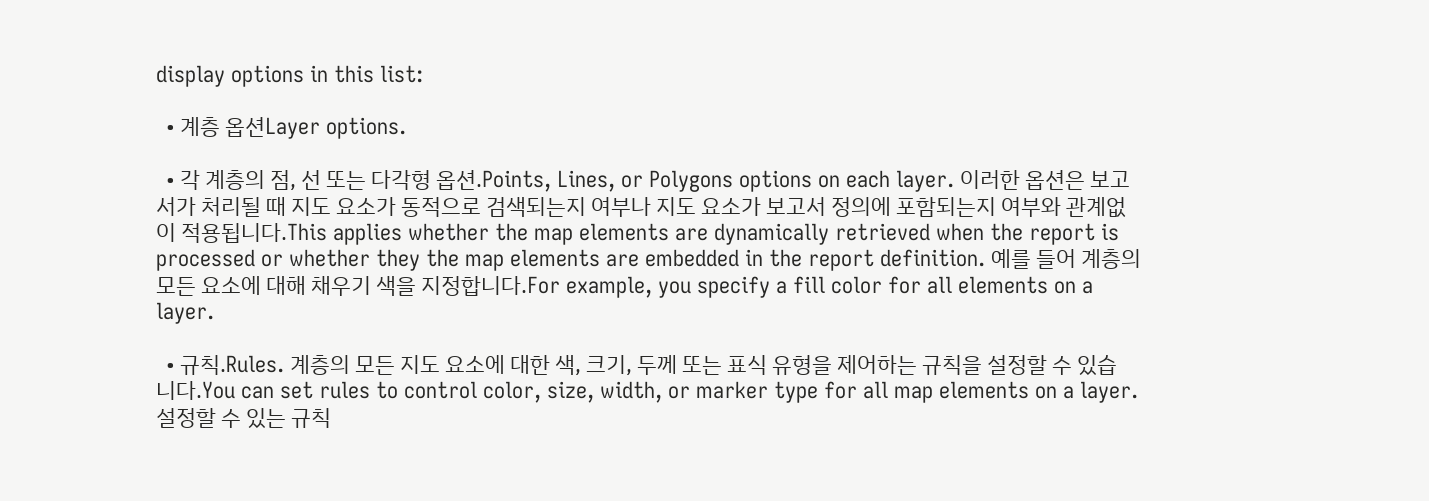display options in this list:

  • 계층 옵션Layer options.

  • 각 계층의 점, 선 또는 다각형 옵션.Points, Lines, or Polygons options on each layer. 이러한 옵션은 보고서가 처리될 때 지도 요소가 동적으로 검색되는지 여부나 지도 요소가 보고서 정의에 포함되는지 여부와 관계없이 적용됩니다.This applies whether the map elements are dynamically retrieved when the report is processed or whether they the map elements are embedded in the report definition. 예를 들어 계층의 모든 요소에 대해 채우기 색을 지정합니다.For example, you specify a fill color for all elements on a layer.

  • 규칙.Rules. 계층의 모든 지도 요소에 대한 색, 크기, 두께 또는 표식 유형을 제어하는 규칙을 설정할 수 있습니다.You can set rules to control color, size, width, or marker type for all map elements on a layer. 설정할 수 있는 규칙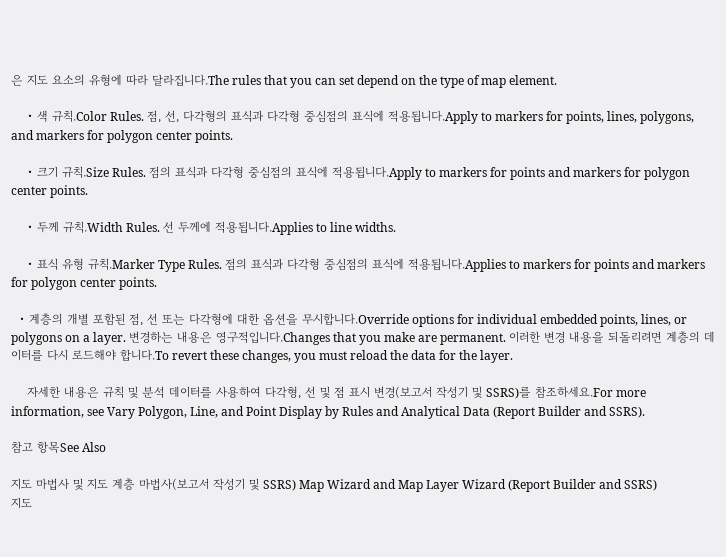은 지도 요소의 유형에 따라 달라집니다.The rules that you can set depend on the type of map element.

    • 색 규칙.Color Rules. 점, 선, 다각형의 표식과 다각형 중심점의 표식에 적용됩니다.Apply to markers for points, lines, polygons, and markers for polygon center points.

    • 크기 규칙.Size Rules. 점의 표식과 다각형 중심점의 표식에 적용됩니다.Apply to markers for points and markers for polygon center points.

    • 두께 규칙.Width Rules. 선 두께에 적용됩니다.Applies to line widths.

    • 표식 유형 규칙.Marker Type Rules. 점의 표식과 다각형 중심점의 표식에 적용됩니다.Applies to markers for points and markers for polygon center points.

  • 계층의 개별 포함된 점, 선 또는 다각형에 대한 옵션을 무시합니다.Override options for individual embedded points, lines, or polygons on a layer. 변경하는 내용은 영구적입니다.Changes that you make are permanent. 이러한 변경 내용을 되돌리려면 계층의 데이터를 다시 로드해야 합니다.To revert these changes, you must reload the data for the layer.

    자세한 내용은 규칙 및 분석 데이터를 사용하여 다각형, 선 및 점 표시 변경(보고서 작성기 및 SSRS)를 참조하세요.For more information, see Vary Polygon, Line, and Point Display by Rules and Analytical Data (Report Builder and SSRS).

참고 항목See Also

지도 마법사 및 지도 계층 마법사(보고서 작성기 및 SSRS) Map Wizard and Map Layer Wizard (Report Builder and SSRS)
지도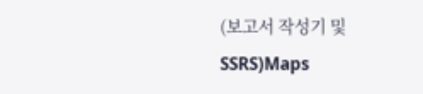(보고서 작성기 및 SSRS)Maps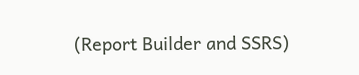(Report Builder and SSRS)